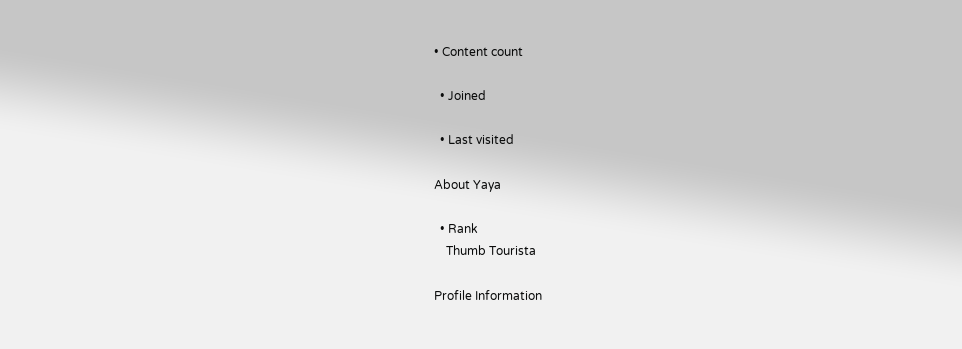• Content count

  • Joined

  • Last visited

About Yaya

  • Rank
    Thumb Tourista

Profile Information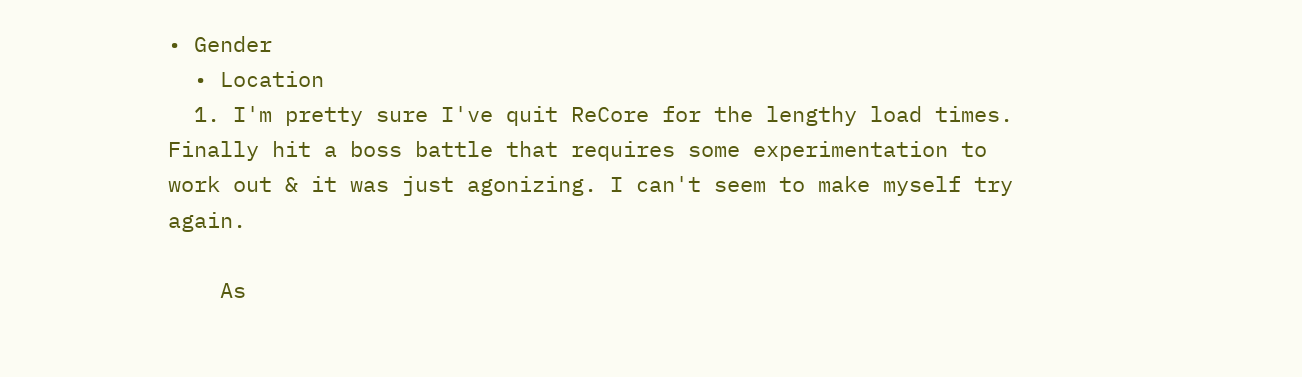• Gender
  • Location
  1. I'm pretty sure I've quit ReCore for the lengthy load times. Finally hit a boss battle that requires some experimentation to work out & it was just agonizing. I can't seem to make myself try again.

    As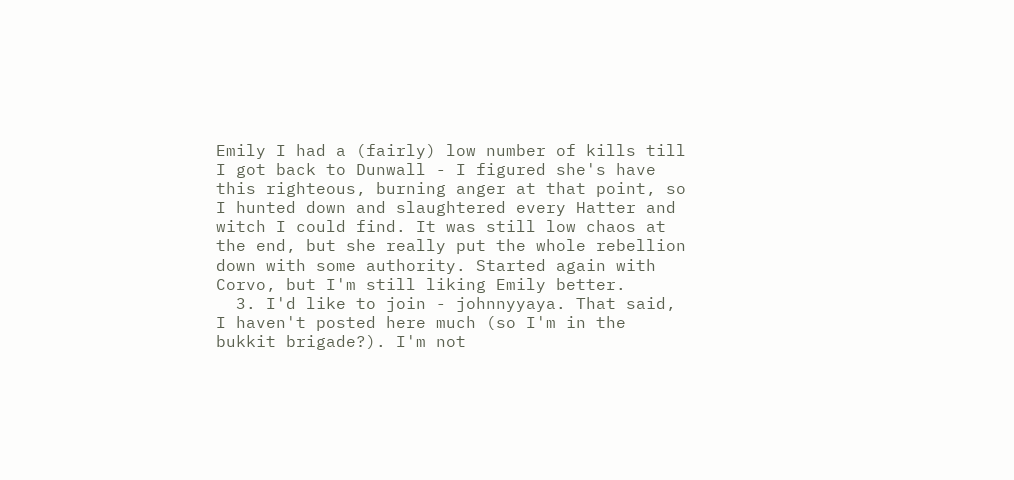Emily I had a (fairly) low number of kills till I got back to Dunwall - I figured she's have this righteous, burning anger at that point, so I hunted down and slaughtered every Hatter and witch I could find. It was still low chaos at the end, but she really put the whole rebellion down with some authority. Started again with Corvo, but I'm still liking Emily better.
  3. I'd like to join - johnnyyaya. That said, I haven't posted here much (so I'm in the bukkit brigade?). I'm not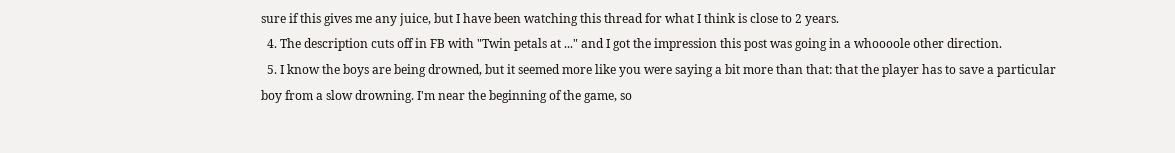sure if this gives me any juice, but I have been watching this thread for what I think is close to 2 years.
  4. The description cuts off in FB with "Twin petals at ..." and I got the impression this post was going in a whoooole other direction.
  5. I know the boys are being drowned, but it seemed more like you were saying a bit more than that: that the player has to save a particular boy from a slow drowning. I'm near the beginning of the game, so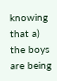knowing that a) the boys are being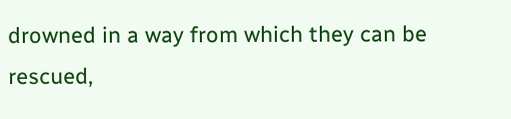drowned in a way from which they can be rescued,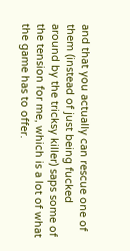and that you actually can rescue one of them (instead of just being fucked around by the tricksy killer) saps some of the tension for me, which is a lot of what the game has to offer.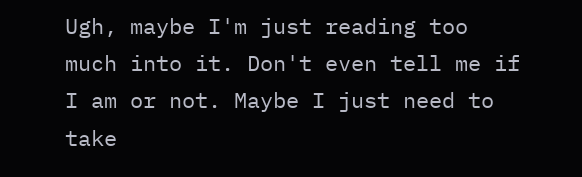Ugh, maybe I'm just reading too much into it. Don't even tell me if I am or not. Maybe I just need to take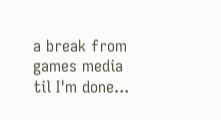a break from games media til I'm done...